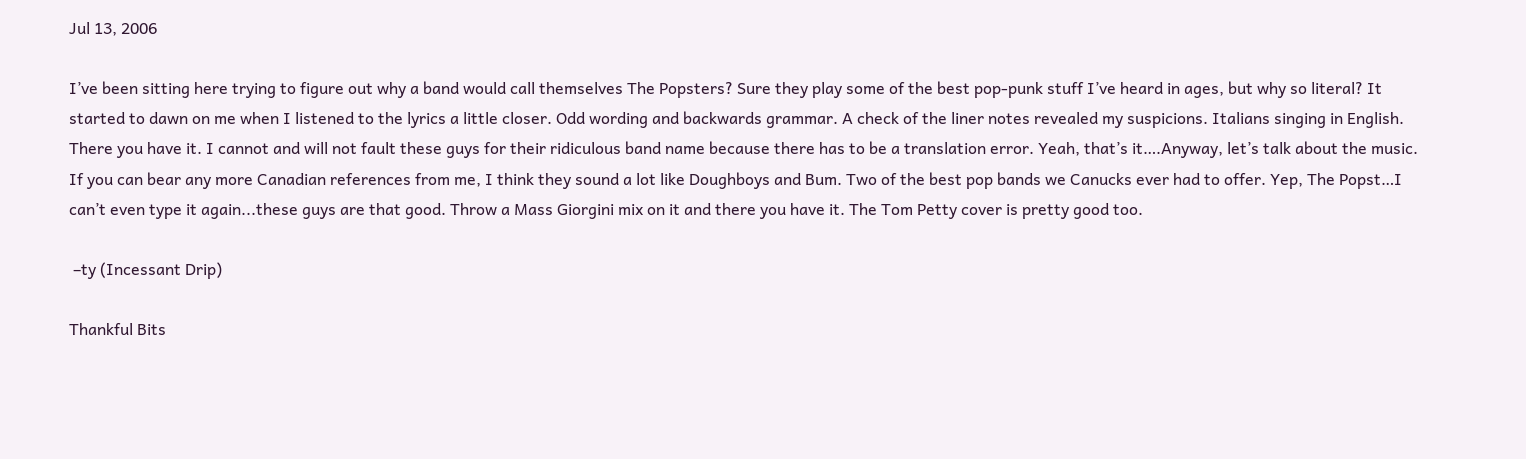Jul 13, 2006

I’ve been sitting here trying to figure out why a band would call themselves The Popsters? Sure they play some of the best pop-punk stuff I’ve heard in ages, but why so literal? It started to dawn on me when I listened to the lyrics a little closer. Odd wording and backwards grammar. A check of the liner notes revealed my suspicions. Italians singing in English. There you have it. I cannot and will not fault these guys for their ridiculous band name because there has to be a translation error. Yeah, that’s it….Anyway, let’s talk about the music. If you can bear any more Canadian references from me, I think they sound a lot like Doughboys and Bum. Two of the best pop bands we Canucks ever had to offer. Yep, The Popst…I can’t even type it again...these guys are that good. Throw a Mass Giorgini mix on it and there you have it. The Tom Petty cover is pretty good too.

 –ty (Incessant Drip)

Thankful Bits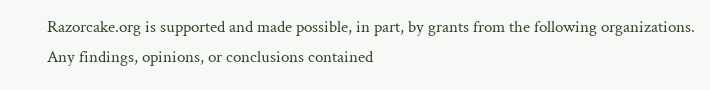Razorcake.org is supported and made possible, in part, by grants from the following organizations.
Any findings, opinions, or conclusions contained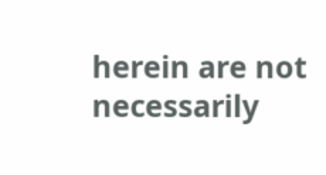herein are not necessarily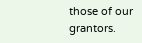those of our grantors.